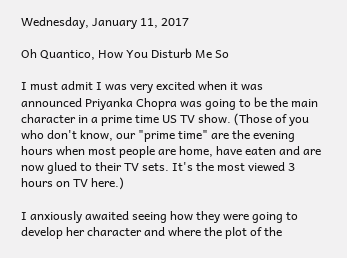Wednesday, January 11, 2017

Oh Quantico, How You Disturb Me So

I must admit I was very excited when it was announced Priyanka Chopra was going to be the main character in a prime time US TV show. (Those of you who don't know, our "prime time" are the evening hours when most people are home, have eaten and are now glued to their TV sets. It's the most viewed 3 hours on TV here.)

I anxiously awaited seeing how they were going to develop her character and where the plot of the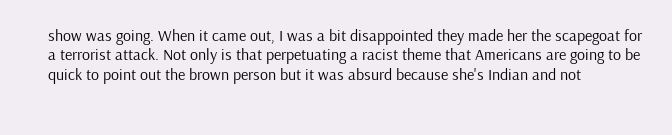show was going. When it came out, I was a bit disappointed they made her the scapegoat for a terrorist attack. Not only is that perpetuating a racist theme that Americans are going to be quick to point out the brown person but it was absurd because she's Indian and not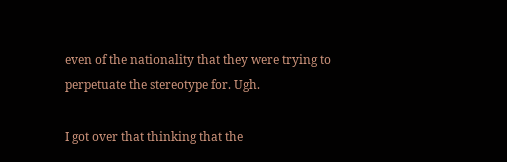even of the nationality that they were trying to perpetuate the stereotype for. Ugh.

I got over that thinking that the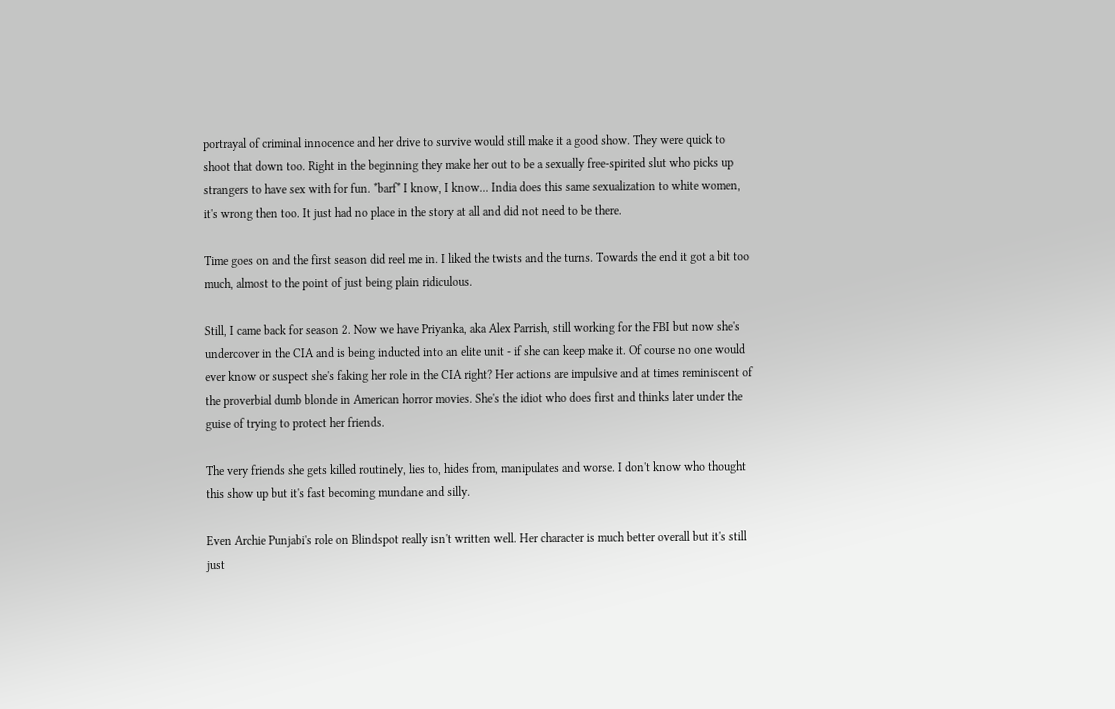portrayal of criminal innocence and her drive to survive would still make it a good show. They were quick to shoot that down too. Right in the beginning they make her out to be a sexually free-spirited slut who picks up strangers to have sex with for fun. *barf* I know, I know... India does this same sexualization to white women, it's wrong then too. It just had no place in the story at all and did not need to be there.

Time goes on and the first season did reel me in. I liked the twists and the turns. Towards the end it got a bit too much, almost to the point of just being plain ridiculous.

Still, I came back for season 2. Now we have Priyanka, aka Alex Parrish, still working for the FBI but now she's undercover in the CIA and is being inducted into an elite unit - if she can keep make it. Of course no one would ever know or suspect she's faking her role in the CIA right? Her actions are impulsive and at times reminiscent of the proverbial dumb blonde in American horror movies. She's the idiot who does first and thinks later under the guise of trying to protect her friends.

The very friends she gets killed routinely, lies to, hides from, manipulates and worse. I don't know who thought this show up but it's fast becoming mundane and silly.

Even Archie Punjabi's role on Blindspot really isn't written well. Her character is much better overall but it's still just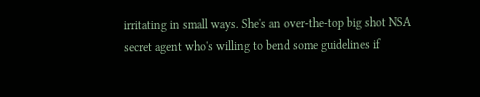irritating in small ways. She's an over-the-top big shot NSA secret agent who's willing to bend some guidelines if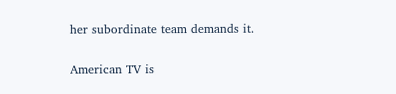her subordinate team demands it.

American TV is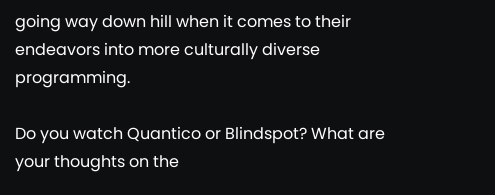going way down hill when it comes to their endeavors into more culturally diverse programming.

Do you watch Quantico or Blindspot? What are your thoughts on the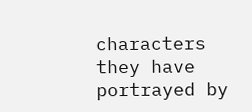characters they have portrayed by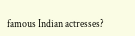famous Indian actresses?